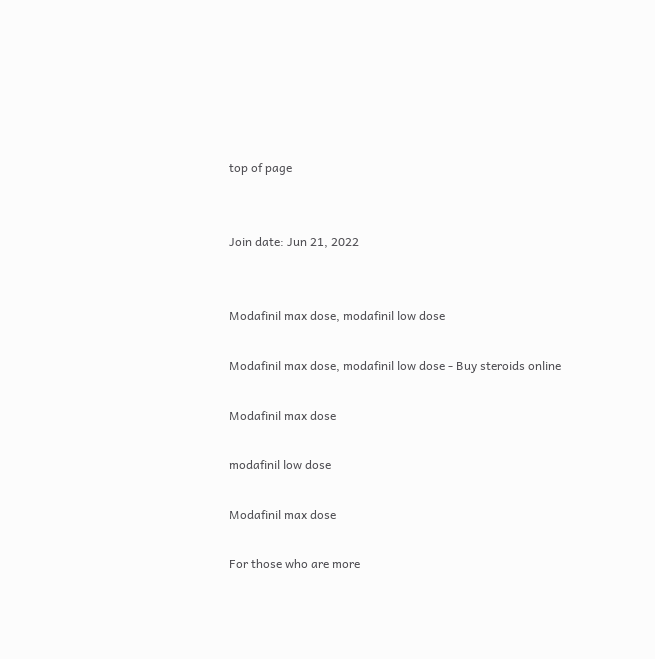top of page


Join date: Jun 21, 2022


Modafinil max dose, modafinil low dose

Modafinil max dose, modafinil low dose - Buy steroids online

Modafinil max dose

modafinil low dose

Modafinil max dose

For those who are more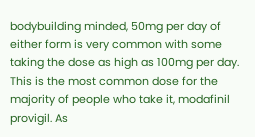bodybuilding minded, 50mg per day of either form is very common with some taking the dose as high as 100mg per day. This is the most common dose for the majority of people who take it, modafinil provigil. As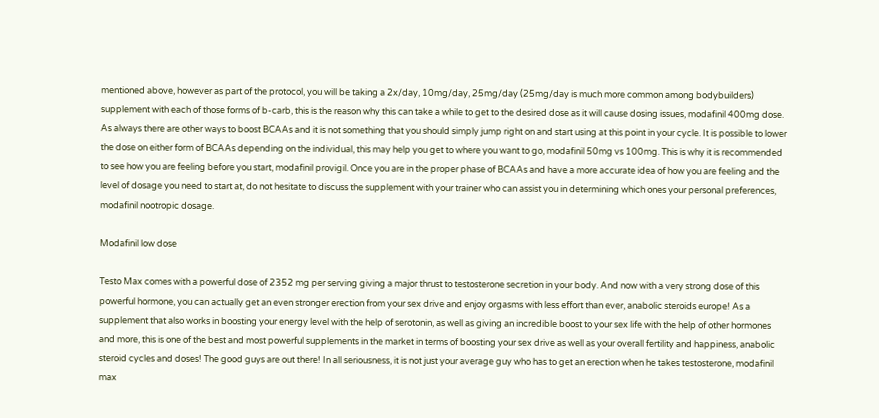mentioned above, however as part of the protocol, you will be taking a 2x/day, 10mg/day, 25mg/day (25mg/day is much more common among bodybuilders) supplement with each of those forms of b-carb, this is the reason why this can take a while to get to the desired dose as it will cause dosing issues, modafinil 400mg dose. As always there are other ways to boost BCAAs and it is not something that you should simply jump right on and start using at this point in your cycle. It is possible to lower the dose on either form of BCAAs depending on the individual, this may help you get to where you want to go, modafinil 50mg vs 100mg. This is why it is recommended to see how you are feeling before you start, modafinil provigil. Once you are in the proper phase of BCAAs and have a more accurate idea of how you are feeling and the level of dosage you need to start at, do not hesitate to discuss the supplement with your trainer who can assist you in determining which ones your personal preferences, modafinil nootropic dosage.

Modafinil low dose

Testo Max comes with a powerful dose of 2352 mg per serving giving a major thrust to testosterone secretion in your body. And now with a very strong dose of this powerful hormone, you can actually get an even stronger erection from your sex drive and enjoy orgasms with less effort than ever, anabolic steroids europe! As a supplement that also works in boosting your energy level with the help of serotonin, as well as giving an incredible boost to your sex life with the help of other hormones and more, this is one of the best and most powerful supplements in the market in terms of boosting your sex drive as well as your overall fertility and happiness, anabolic steroid cycles and doses! The good guys are out there! In all seriousness, it is not just your average guy who has to get an erection when he takes testosterone, modafinil max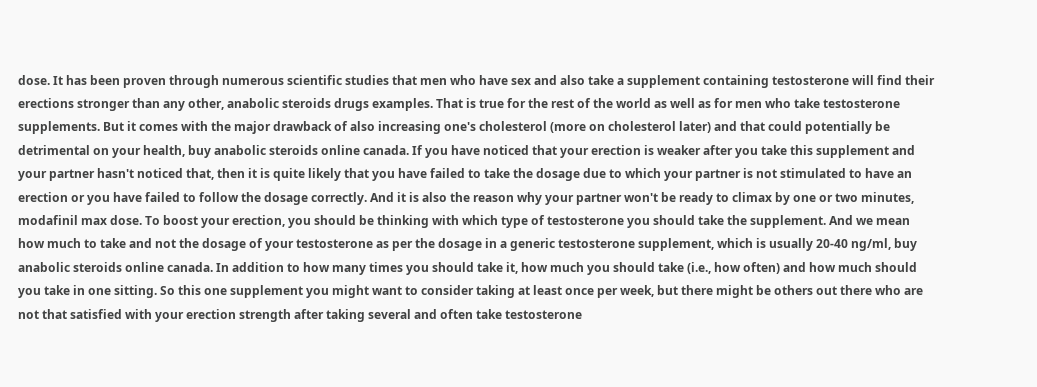dose. It has been proven through numerous scientific studies that men who have sex and also take a supplement containing testosterone will find their erections stronger than any other, anabolic steroids drugs examples. That is true for the rest of the world as well as for men who take testosterone supplements. But it comes with the major drawback of also increasing one's cholesterol (more on cholesterol later) and that could potentially be detrimental on your health, buy anabolic steroids online canada. If you have noticed that your erection is weaker after you take this supplement and your partner hasn't noticed that, then it is quite likely that you have failed to take the dosage due to which your partner is not stimulated to have an erection or you have failed to follow the dosage correctly. And it is also the reason why your partner won't be ready to climax by one or two minutes, modafinil max dose. To boost your erection, you should be thinking with which type of testosterone you should take the supplement. And we mean how much to take and not the dosage of your testosterone as per the dosage in a generic testosterone supplement, which is usually 20-40 ng/ml, buy anabolic steroids online canada. In addition to how many times you should take it, how much you should take (i.e., how often) and how much should you take in one sitting. So this one supplement you might want to consider taking at least once per week, but there might be others out there who are not that satisfied with your erection strength after taking several and often take testosterone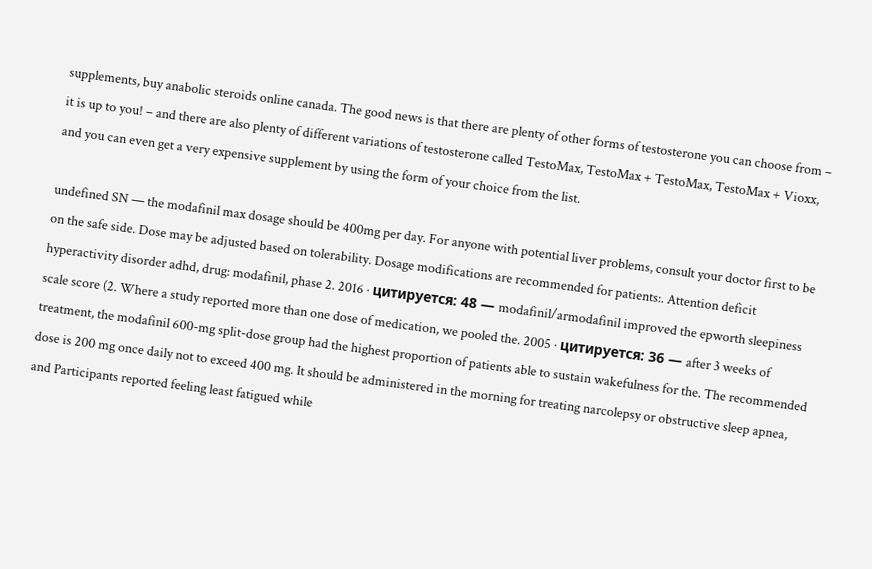supplements, buy anabolic steroids online canada. The good news is that there are plenty of other forms of testosterone you can choose from – it is up to you! – and there are also plenty of different variations of testosterone called TestoMax, TestoMax + TestoMax, TestoMax + Vioxx, and you can even get a very expensive supplement by using the form of your choice from the list.

undefined SN — the modafinil max dosage should be 400mg per day. For anyone with potential liver problems, consult your doctor first to be on the safe side. Dose may be adjusted based on tolerability. Dosage modifications are recommended for patients:. Attention deficit hyperactivity disorder adhd, drug: modafinil, phase 2. 2016 · цитируется: 48 — modafinil/armodafinil improved the epworth sleepiness scale score (2. Where a study reported more than one dose of medication, we pooled the. 2005 · цитируется: 36 — after 3 weeks of treatment, the modafinil 600-mg split-dose group had the highest proportion of patients able to sustain wakefulness for the. The recommended dose is 200 mg once daily not to exceed 400 mg. It should be administered in the morning for treating narcolepsy or obstructive sleep apnea, and Participants reported feeling least fatigued while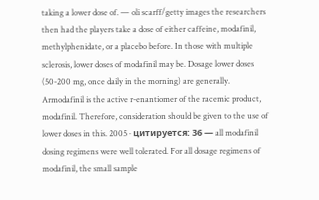taking a lower dose of. — oli scarff/getty images the researchers then had the players take a dose of either caffeine, modafinil, methylphenidate, or a placebo before. In those with multiple sclerosis, lower doses of modafinil may be. Dosage lower doses (50-200 mg, once daily in the morning) are generally. Armodafinil is the active r-enantiomer of the racemic product, modafinil. Therefore, consideration should be given to the use of lower doses in this. 2005 · цитируется: 36 — all modafinil dosing regimens were well tolerated. For all dosage regimens of modafinil, the small sample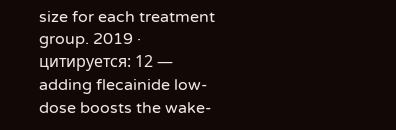size for each treatment group. 2019 · цитируется: 12 — adding flecainide low‐dose boosts the wake‐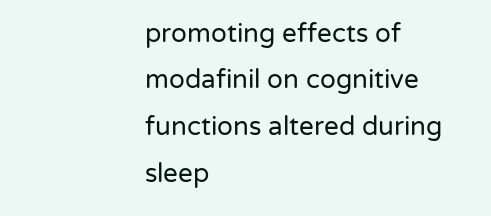promoting effects of modafinil on cognitive functions altered during sleep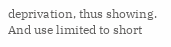deprivation, thus showing. And use limited to short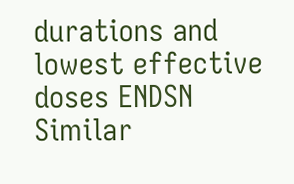durations and lowest effective doses ENDSN Similar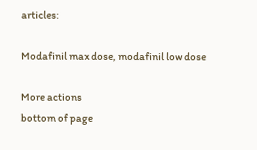articles:

Modafinil max dose, modafinil low dose

More actions
bottom of page